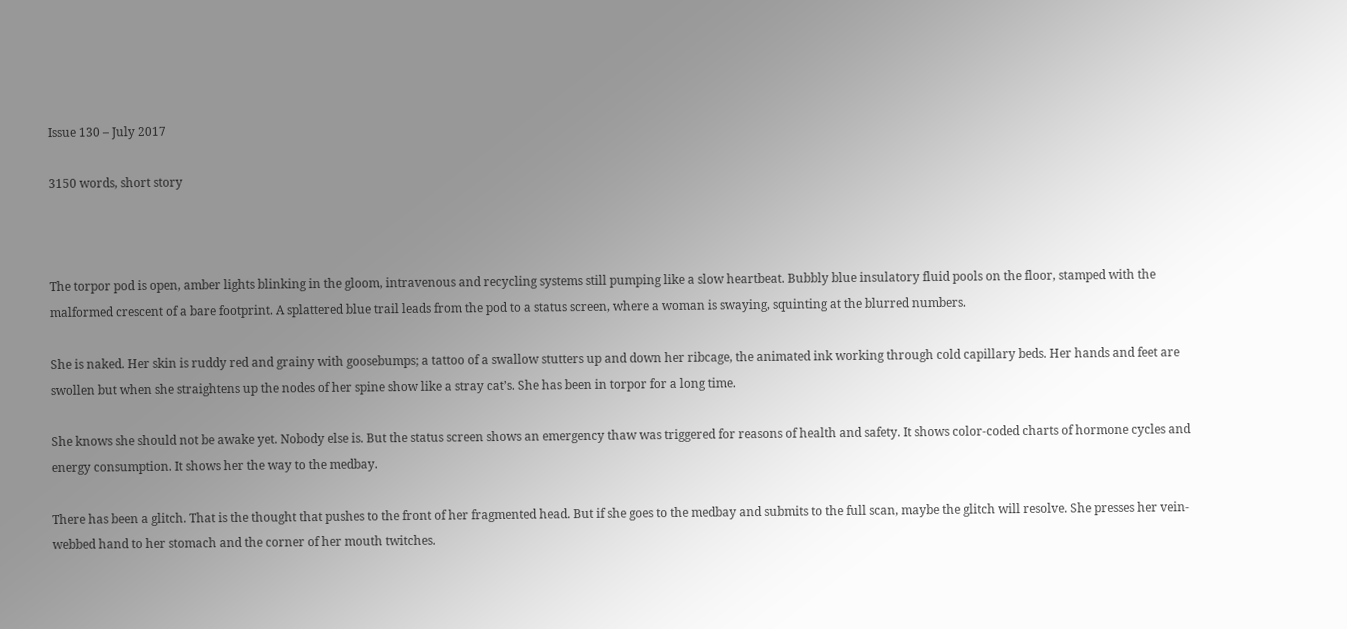Issue 130 – July 2017

3150 words, short story



The torpor pod is open, amber lights blinking in the gloom, intravenous and recycling systems still pumping like a slow heartbeat. Bubbly blue insulatory fluid pools on the floor, stamped with the malformed crescent of a bare footprint. A splattered blue trail leads from the pod to a status screen, where a woman is swaying, squinting at the blurred numbers.

She is naked. Her skin is ruddy red and grainy with goosebumps; a tattoo of a swallow stutters up and down her ribcage, the animated ink working through cold capillary beds. Her hands and feet are swollen but when she straightens up the nodes of her spine show like a stray cat’s. She has been in torpor for a long time.

She knows she should not be awake yet. Nobody else is. But the status screen shows an emergency thaw was triggered for reasons of health and safety. It shows color-coded charts of hormone cycles and energy consumption. It shows her the way to the medbay.

There has been a glitch. That is the thought that pushes to the front of her fragmented head. But if she goes to the medbay and submits to the full scan, maybe the glitch will resolve. She presses her vein-webbed hand to her stomach and the corner of her mouth twitches.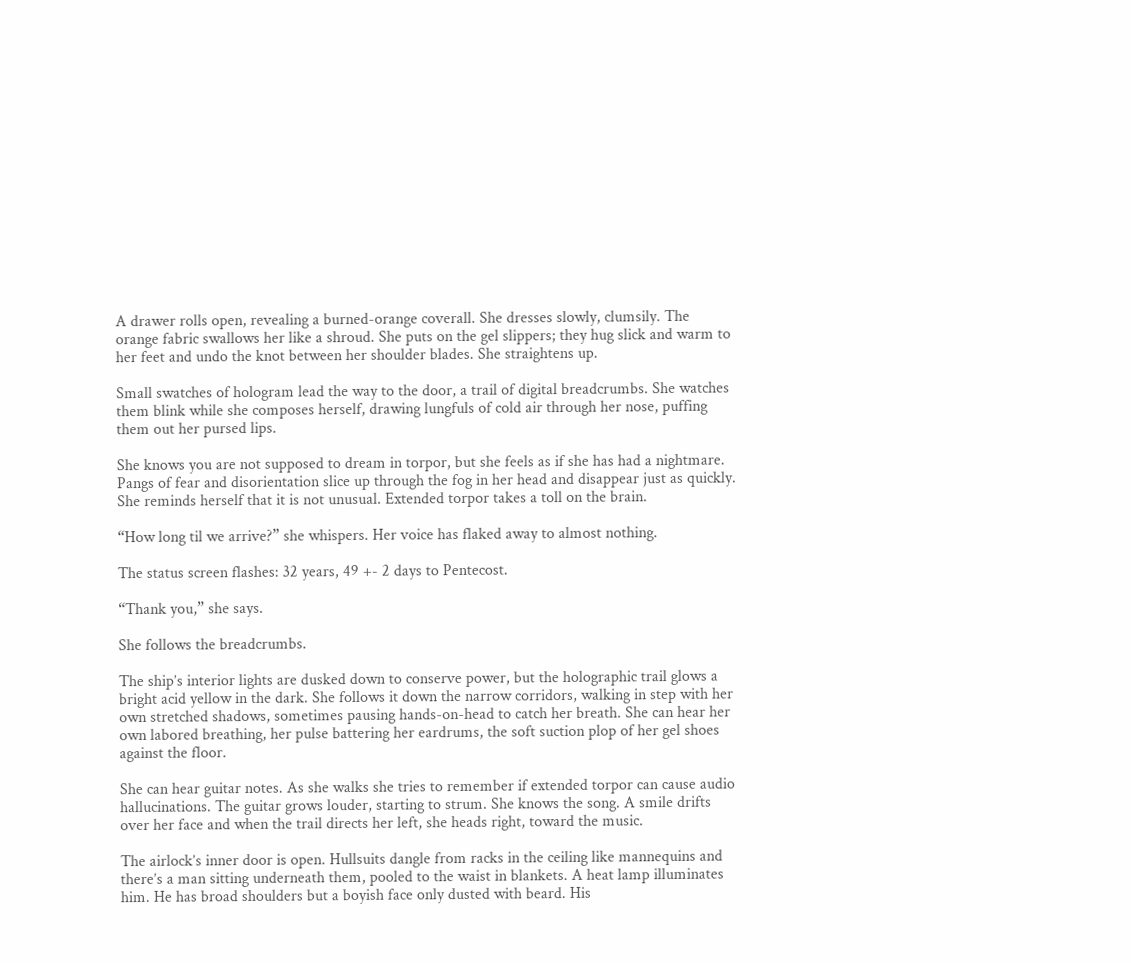A drawer rolls open, revealing a burned-orange coverall. She dresses slowly, clumsily. The orange fabric swallows her like a shroud. She puts on the gel slippers; they hug slick and warm to her feet and undo the knot between her shoulder blades. She straightens up.

Small swatches of hologram lead the way to the door, a trail of digital breadcrumbs. She watches them blink while she composes herself, drawing lungfuls of cold air through her nose, puffing them out her pursed lips.

She knows you are not supposed to dream in torpor, but she feels as if she has had a nightmare. Pangs of fear and disorientation slice up through the fog in her head and disappear just as quickly. She reminds herself that it is not unusual. Extended torpor takes a toll on the brain.

“How long til we arrive?” she whispers. Her voice has flaked away to almost nothing.

The status screen flashes: 32 years, 49 +- 2 days to Pentecost.

“Thank you,” she says.

She follows the breadcrumbs.

The ship’s interior lights are dusked down to conserve power, but the holographic trail glows a bright acid yellow in the dark. She follows it down the narrow corridors, walking in step with her own stretched shadows, sometimes pausing hands-on-head to catch her breath. She can hear her own labored breathing, her pulse battering her eardrums, the soft suction plop of her gel shoes against the floor.

She can hear guitar notes. As she walks she tries to remember if extended torpor can cause audio hallucinations. The guitar grows louder, starting to strum. She knows the song. A smile drifts over her face and when the trail directs her left, she heads right, toward the music.

The airlock’s inner door is open. Hullsuits dangle from racks in the ceiling like mannequins and there’s a man sitting underneath them, pooled to the waist in blankets. A heat lamp illuminates him. He has broad shoulders but a boyish face only dusted with beard. His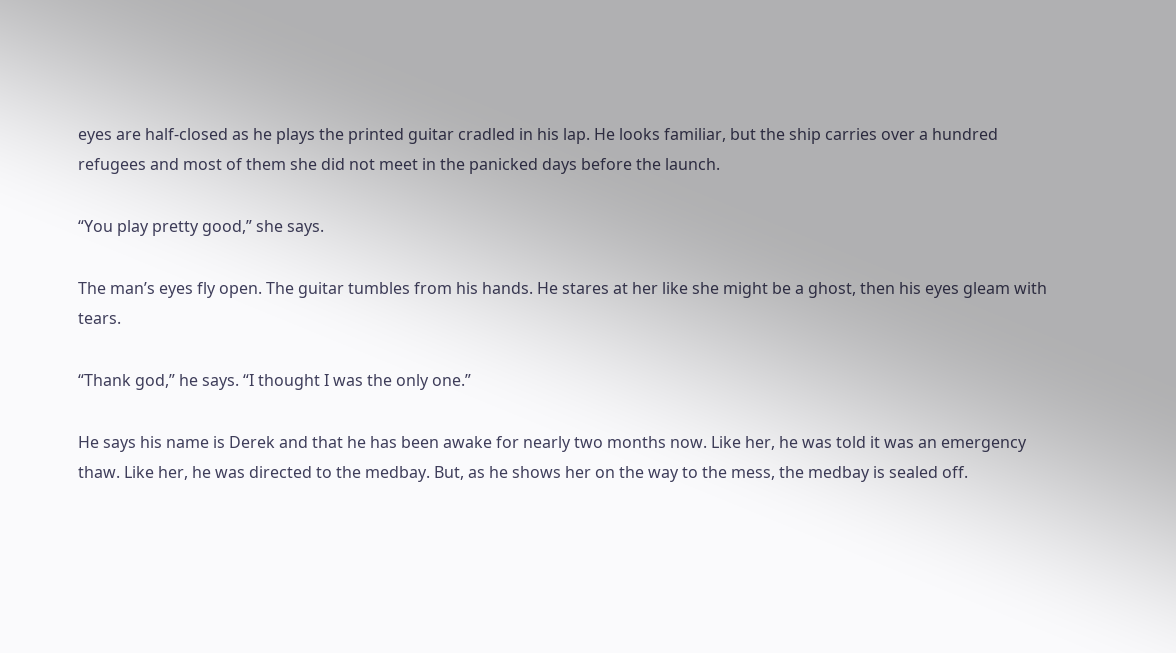eyes are half-closed as he plays the printed guitar cradled in his lap. He looks familiar, but the ship carries over a hundred refugees and most of them she did not meet in the panicked days before the launch.

“You play pretty good,” she says.

The man’s eyes fly open. The guitar tumbles from his hands. He stares at her like she might be a ghost, then his eyes gleam with tears.

“Thank god,” he says. “I thought I was the only one.”

He says his name is Derek and that he has been awake for nearly two months now. Like her, he was told it was an emergency thaw. Like her, he was directed to the medbay. But, as he shows her on the way to the mess, the medbay is sealed off.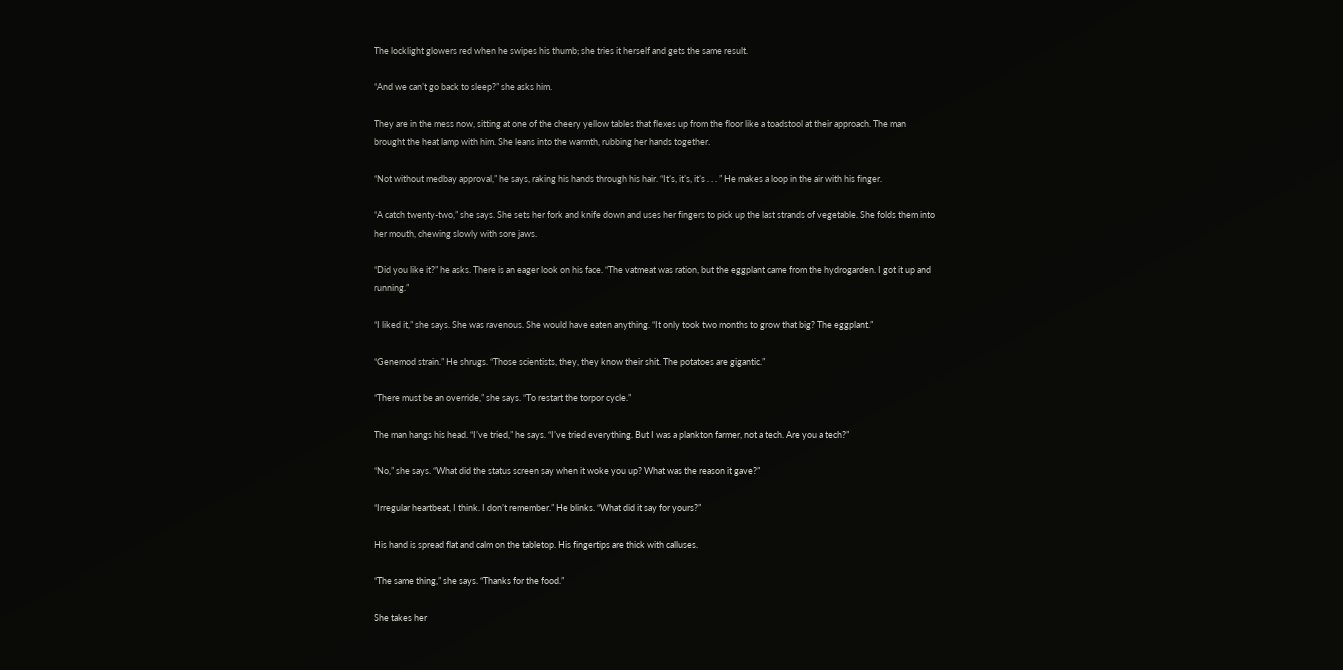The locklight glowers red when he swipes his thumb; she tries it herself and gets the same result.

“And we can’t go back to sleep?” she asks him.

They are in the mess now, sitting at one of the cheery yellow tables that flexes up from the floor like a toadstool at their approach. The man brought the heat lamp with him. She leans into the warmth, rubbing her hands together.

“Not without medbay approval,” he says, raking his hands through his hair. “It’s, it’s, it’s . . . ” He makes a loop in the air with his finger.

“A catch twenty-two,” she says. She sets her fork and knife down and uses her fingers to pick up the last strands of vegetable. She folds them into her mouth, chewing slowly with sore jaws.

“Did you like it?” he asks. There is an eager look on his face. “The vatmeat was ration, but the eggplant came from the hydrogarden. I got it up and running.”

“I liked it,” she says. She was ravenous. She would have eaten anything. “It only took two months to grow that big? The eggplant.”

“Genemod strain.” He shrugs. “Those scientists, they, they know their shit. The potatoes are gigantic.”

“There must be an override,” she says. “To restart the torpor cycle.”

The man hangs his head. “I’ve tried,” he says. “I’ve tried everything. But I was a plankton farmer, not a tech. Are you a tech?”

“No,” she says. “What did the status screen say when it woke you up? What was the reason it gave?”

“Irregular heartbeat, I think. I don’t remember.” He blinks. “What did it say for yours?”

His hand is spread flat and calm on the tabletop. His fingertips are thick with calluses.

“The same thing,” she says. “Thanks for the food.”

She takes her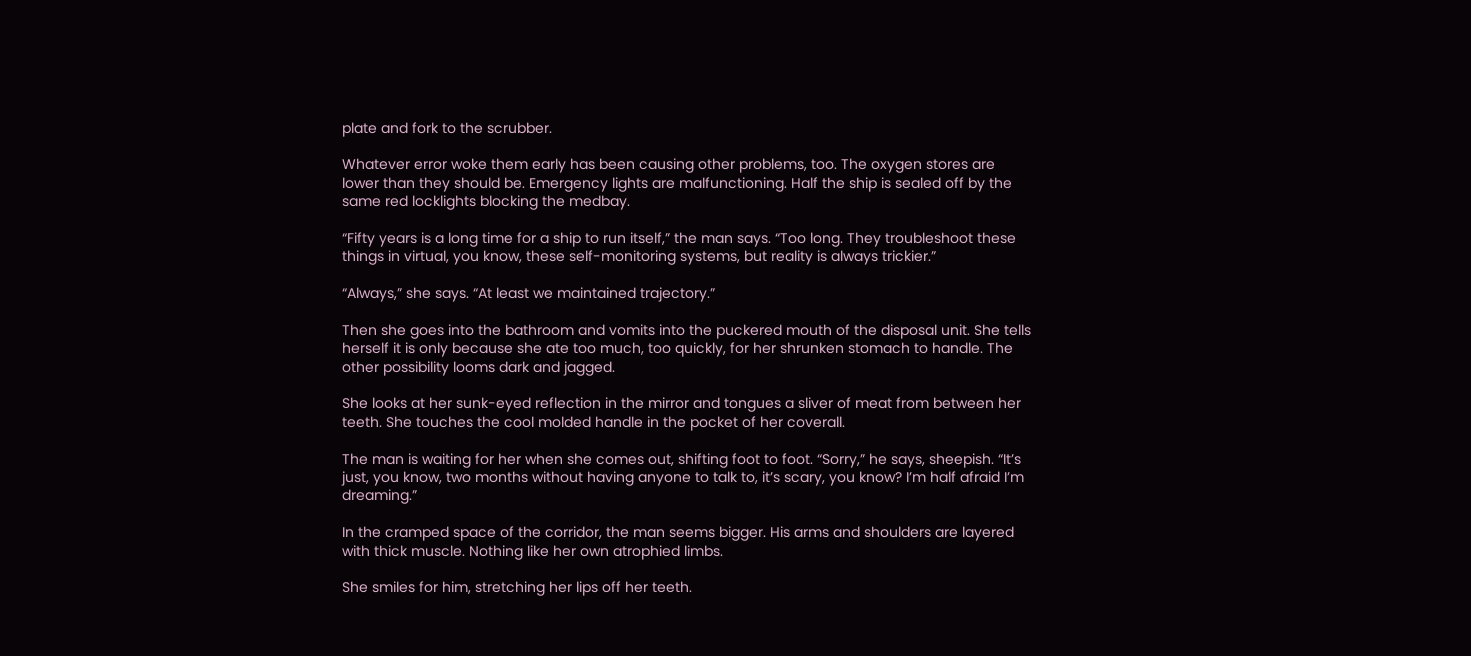plate and fork to the scrubber.

Whatever error woke them early has been causing other problems, too. The oxygen stores are lower than they should be. Emergency lights are malfunctioning. Half the ship is sealed off by the same red locklights blocking the medbay.

“Fifty years is a long time for a ship to run itself,” the man says. “Too long. They troubleshoot these things in virtual, you know, these self-monitoring systems, but reality is always trickier.”

“Always,” she says. “At least we maintained trajectory.”

Then she goes into the bathroom and vomits into the puckered mouth of the disposal unit. She tells herself it is only because she ate too much, too quickly, for her shrunken stomach to handle. The other possibility looms dark and jagged.

She looks at her sunk-eyed reflection in the mirror and tongues a sliver of meat from between her teeth. She touches the cool molded handle in the pocket of her coverall.

The man is waiting for her when she comes out, shifting foot to foot. “Sorry,” he says, sheepish. “It’s just, you know, two months without having anyone to talk to, it’s scary, you know? I’m half afraid I’m dreaming.”

In the cramped space of the corridor, the man seems bigger. His arms and shoulders are layered with thick muscle. Nothing like her own atrophied limbs.

She smiles for him, stretching her lips off her teeth.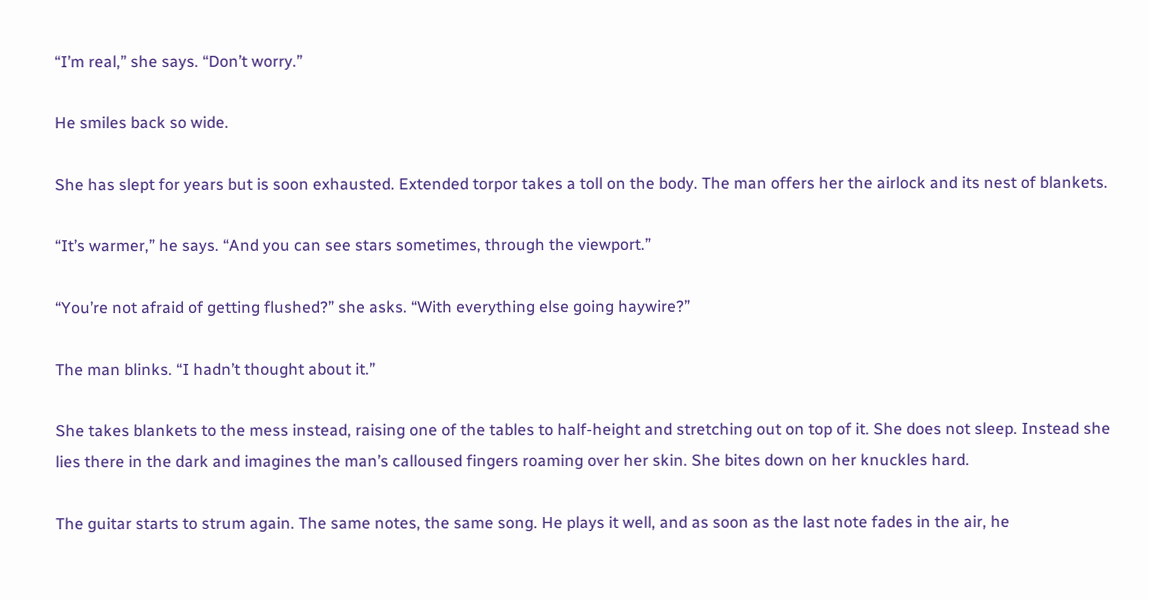“I’m real,” she says. “Don’t worry.”

He smiles back so wide.

She has slept for years but is soon exhausted. Extended torpor takes a toll on the body. The man offers her the airlock and its nest of blankets.

“It’s warmer,” he says. “And you can see stars sometimes, through the viewport.”

“You’re not afraid of getting flushed?” she asks. “With everything else going haywire?”

The man blinks. “I hadn’t thought about it.”

She takes blankets to the mess instead, raising one of the tables to half-height and stretching out on top of it. She does not sleep. Instead she lies there in the dark and imagines the man’s calloused fingers roaming over her skin. She bites down on her knuckles hard.

The guitar starts to strum again. The same notes, the same song. He plays it well, and as soon as the last note fades in the air, he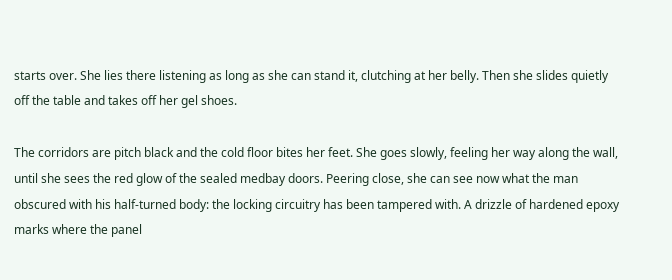starts over. She lies there listening as long as she can stand it, clutching at her belly. Then she slides quietly off the table and takes off her gel shoes.

The corridors are pitch black and the cold floor bites her feet. She goes slowly, feeling her way along the wall, until she sees the red glow of the sealed medbay doors. Peering close, she can see now what the man obscured with his half-turned body: the locking circuitry has been tampered with. A drizzle of hardened epoxy marks where the panel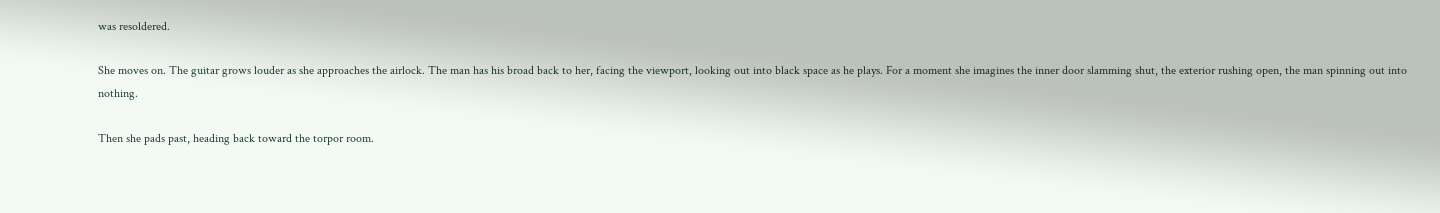was resoldered.

She moves on. The guitar grows louder as she approaches the airlock. The man has his broad back to her, facing the viewport, looking out into black space as he plays. For a moment she imagines the inner door slamming shut, the exterior rushing open, the man spinning out into nothing.

Then she pads past, heading back toward the torpor room.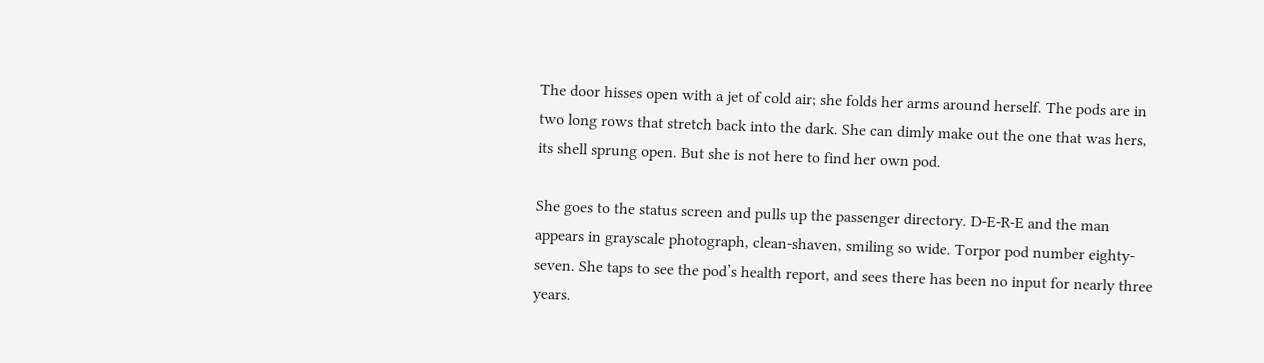The door hisses open with a jet of cold air; she folds her arms around herself. The pods are in two long rows that stretch back into the dark. She can dimly make out the one that was hers, its shell sprung open. But she is not here to find her own pod.

She goes to the status screen and pulls up the passenger directory. D-E-R-E and the man appears in grayscale photograph, clean-shaven, smiling so wide. Torpor pod number eighty-seven. She taps to see the pod’s health report, and sees there has been no input for nearly three years.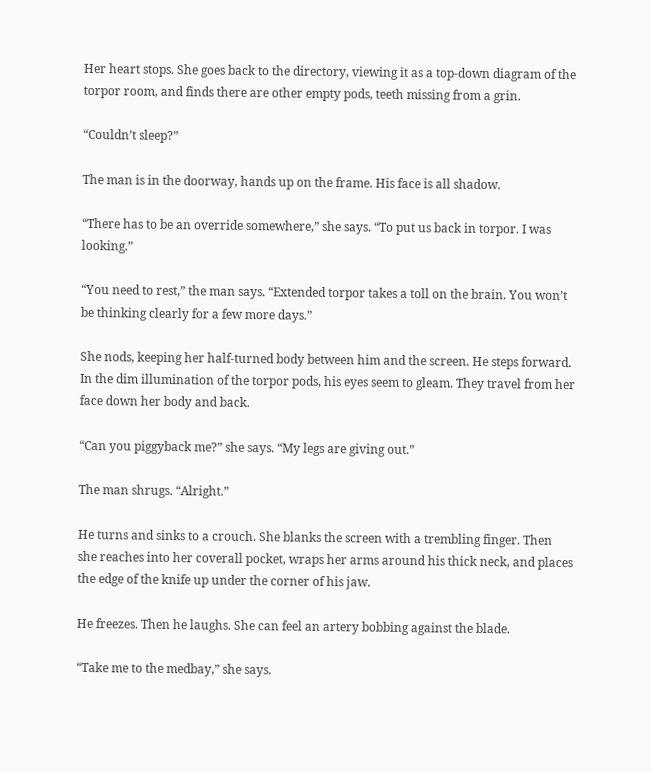Her heart stops. She goes back to the directory, viewing it as a top-down diagram of the torpor room, and finds there are other empty pods, teeth missing from a grin.

“Couldn’t sleep?”

The man is in the doorway, hands up on the frame. His face is all shadow.

“There has to be an override somewhere,” she says. “To put us back in torpor. I was looking.”

“You need to rest,” the man says. “Extended torpor takes a toll on the brain. You won’t be thinking clearly for a few more days.”

She nods, keeping her half-turned body between him and the screen. He steps forward. In the dim illumination of the torpor pods, his eyes seem to gleam. They travel from her face down her body and back.

“Can you piggyback me?” she says. “My legs are giving out.”

The man shrugs. “Alright.”

He turns and sinks to a crouch. She blanks the screen with a trembling finger. Then she reaches into her coverall pocket, wraps her arms around his thick neck, and places the edge of the knife up under the corner of his jaw.

He freezes. Then he laughs. She can feel an artery bobbing against the blade.

“Take me to the medbay,” she says.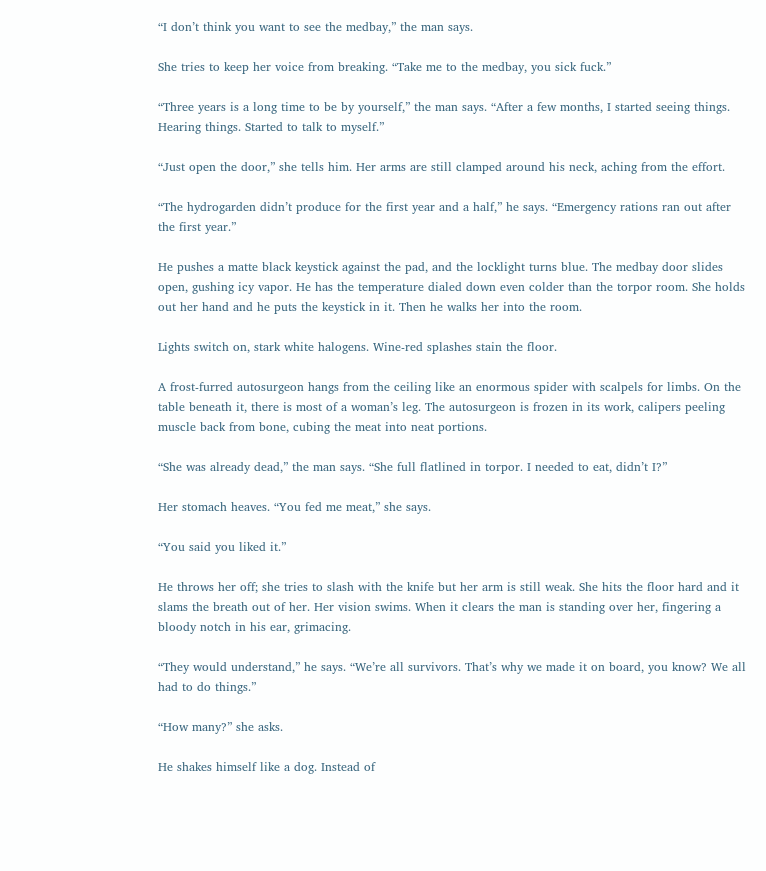“I don’t think you want to see the medbay,” the man says.

She tries to keep her voice from breaking. “Take me to the medbay, you sick fuck.”

“Three years is a long time to be by yourself,” the man says. “After a few months, I started seeing things. Hearing things. Started to talk to myself.”

“Just open the door,” she tells him. Her arms are still clamped around his neck, aching from the effort.

“The hydrogarden didn’t produce for the first year and a half,” he says. “Emergency rations ran out after the first year.”

He pushes a matte black keystick against the pad, and the locklight turns blue. The medbay door slides open, gushing icy vapor. He has the temperature dialed down even colder than the torpor room. She holds out her hand and he puts the keystick in it. Then he walks her into the room.

Lights switch on, stark white halogens. Wine-red splashes stain the floor.

A frost-furred autosurgeon hangs from the ceiling like an enormous spider with scalpels for limbs. On the table beneath it, there is most of a woman’s leg. The autosurgeon is frozen in its work, calipers peeling muscle back from bone, cubing the meat into neat portions.

“She was already dead,” the man says. “She full flatlined in torpor. I needed to eat, didn’t I?”

Her stomach heaves. “You fed me meat,” she says.

“You said you liked it.”

He throws her off; she tries to slash with the knife but her arm is still weak. She hits the floor hard and it slams the breath out of her. Her vision swims. When it clears the man is standing over her, fingering a bloody notch in his ear, grimacing.

“They would understand,” he says. “We’re all survivors. That’s why we made it on board, you know? We all had to do things.”

“How many?” she asks.

He shakes himself like a dog. Instead of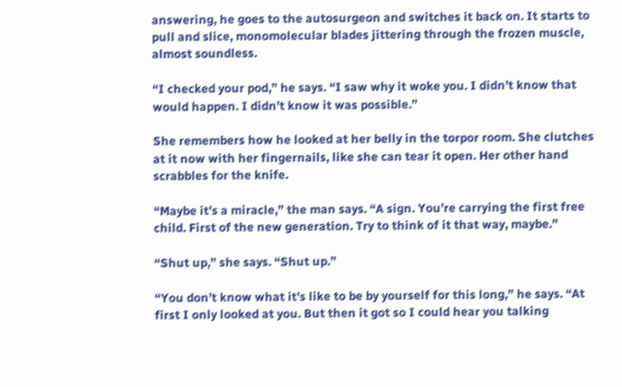answering, he goes to the autosurgeon and switches it back on. It starts to pull and slice, monomolecular blades jittering through the frozen muscle, almost soundless.

“I checked your pod,” he says. “I saw why it woke you. I didn’t know that would happen. I didn’t know it was possible.”

She remembers how he looked at her belly in the torpor room. She clutches at it now with her fingernails, like she can tear it open. Her other hand scrabbles for the knife.

“Maybe it’s a miracle,” the man says. “A sign. You’re carrying the first free child. First of the new generation. Try to think of it that way, maybe.”

“Shut up,” she says. “Shut up.”

“You don’t know what it’s like to be by yourself for this long,” he says. “At first I only looked at you. But then it got so I could hear you talking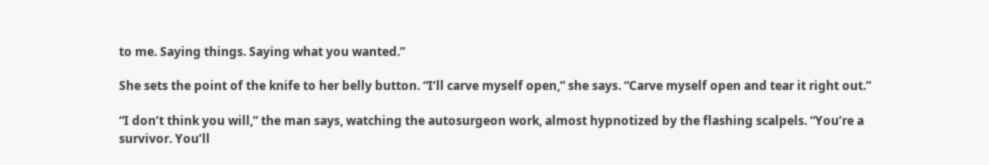to me. Saying things. Saying what you wanted.”

She sets the point of the knife to her belly button. “I’ll carve myself open,” she says. “Carve myself open and tear it right out.”

“I don’t think you will,” the man says, watching the autosurgeon work, almost hypnotized by the flashing scalpels. “You’re a survivor. You’ll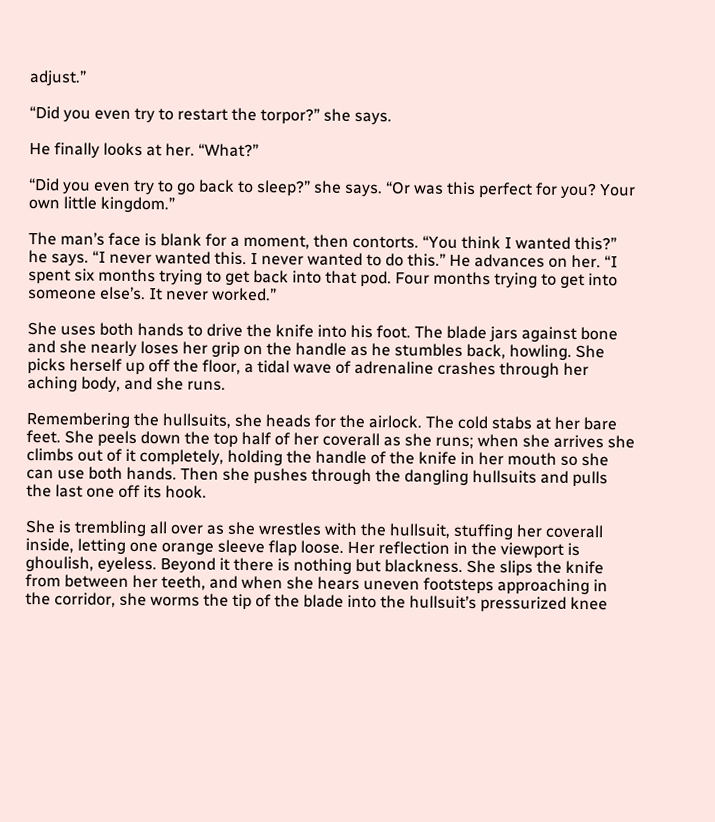adjust.”

“Did you even try to restart the torpor?” she says.

He finally looks at her. “What?”

“Did you even try to go back to sleep?” she says. “Or was this perfect for you? Your own little kingdom.”

The man’s face is blank for a moment, then contorts. “You think I wanted this?” he says. “I never wanted this. I never wanted to do this.” He advances on her. “I spent six months trying to get back into that pod. Four months trying to get into someone else’s. It never worked.”

She uses both hands to drive the knife into his foot. The blade jars against bone and she nearly loses her grip on the handle as he stumbles back, howling. She picks herself up off the floor, a tidal wave of adrenaline crashes through her aching body, and she runs.

Remembering the hullsuits, she heads for the airlock. The cold stabs at her bare feet. She peels down the top half of her coverall as she runs; when she arrives she climbs out of it completely, holding the handle of the knife in her mouth so she can use both hands. Then she pushes through the dangling hullsuits and pulls the last one off its hook.

She is trembling all over as she wrestles with the hullsuit, stuffing her coverall inside, letting one orange sleeve flap loose. Her reflection in the viewport is ghoulish, eyeless. Beyond it there is nothing but blackness. She slips the knife from between her teeth, and when she hears uneven footsteps approaching in the corridor, she worms the tip of the blade into the hullsuit’s pressurized knee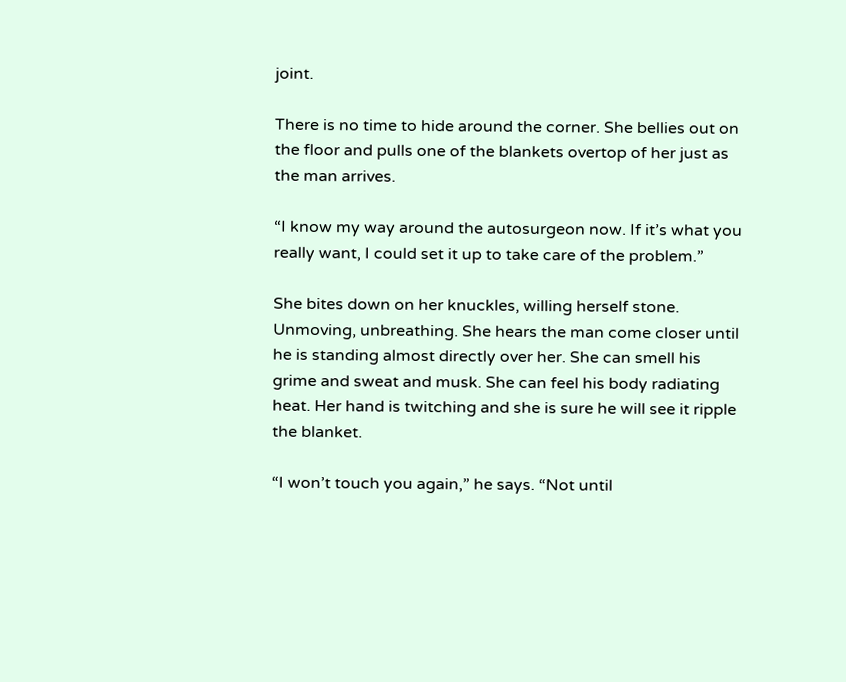joint.

There is no time to hide around the corner. She bellies out on the floor and pulls one of the blankets overtop of her just as the man arrives.

“I know my way around the autosurgeon now. If it’s what you really want, I could set it up to take care of the problem.”

She bites down on her knuckles, willing herself stone. Unmoving, unbreathing. She hears the man come closer until he is standing almost directly over her. She can smell his grime and sweat and musk. She can feel his body radiating heat. Her hand is twitching and she is sure he will see it ripple the blanket.

“I won’t touch you again,” he says. “Not until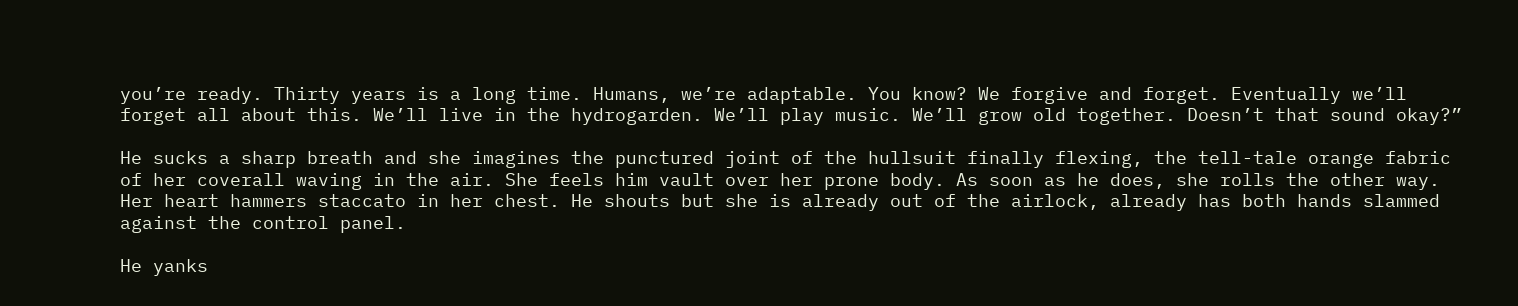you’re ready. Thirty years is a long time. Humans, we’re adaptable. You know? We forgive and forget. Eventually we’ll forget all about this. We’ll live in the hydrogarden. We’ll play music. We’ll grow old together. Doesn’t that sound okay?”

He sucks a sharp breath and she imagines the punctured joint of the hullsuit finally flexing, the tell-tale orange fabric of her coverall waving in the air. She feels him vault over her prone body. As soon as he does, she rolls the other way. Her heart hammers staccato in her chest. He shouts but she is already out of the airlock, already has both hands slammed against the control panel.

He yanks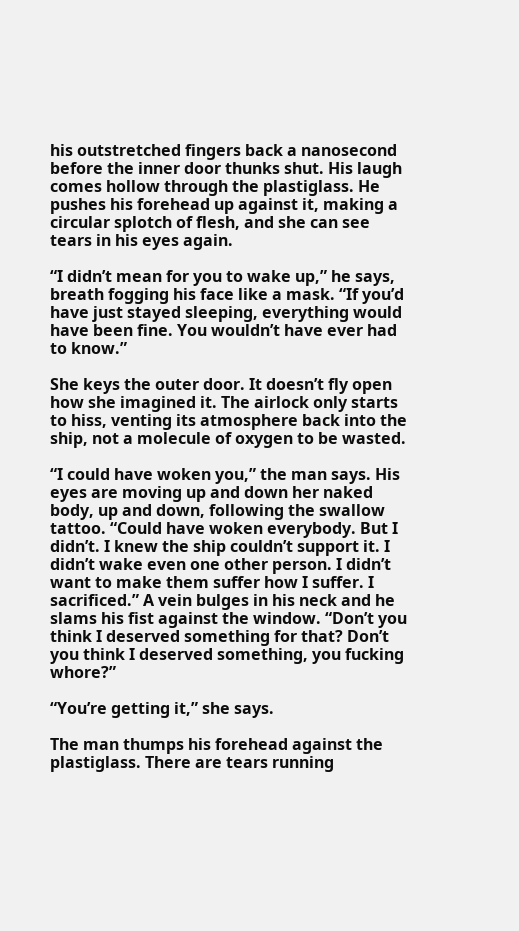his outstretched fingers back a nanosecond before the inner door thunks shut. His laugh comes hollow through the plastiglass. He pushes his forehead up against it, making a circular splotch of flesh, and she can see tears in his eyes again.

“I didn’t mean for you to wake up,” he says, breath fogging his face like a mask. “If you’d have just stayed sleeping, everything would have been fine. You wouldn’t have ever had to know.”

She keys the outer door. It doesn’t fly open how she imagined it. The airlock only starts to hiss, venting its atmosphere back into the ship, not a molecule of oxygen to be wasted.

“I could have woken you,” the man says. His eyes are moving up and down her naked body, up and down, following the swallow tattoo. “Could have woken everybody. But I didn’t. I knew the ship couldn’t support it. I didn’t wake even one other person. I didn’t want to make them suffer how I suffer. I sacrificed.” A vein bulges in his neck and he slams his fist against the window. “Don’t you think I deserved something for that? Don’t you think I deserved something, you fucking whore?”

“You’re getting it,” she says.

The man thumps his forehead against the plastiglass. There are tears running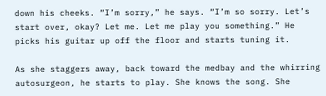down his cheeks. “I’m sorry,” he says. “I’m so sorry. Let’s start over, okay? Let me. Let me play you something.” He picks his guitar up off the floor and starts tuning it.

As she staggers away, back toward the medbay and the whirring autosurgeon, he starts to play. She knows the song. She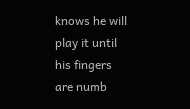knows he will play it until his fingers are numb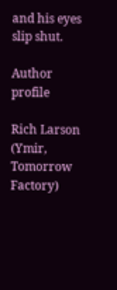and his eyes slip shut.

Author profile

Rich Larson (Ymir, Tomorrow Factory)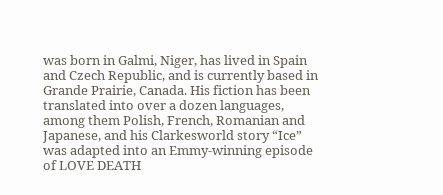was born in Galmi, Niger, has lived in Spain and Czech Republic, and is currently based in Grande Prairie, Canada. His fiction has been translated into over a dozen languages, among them Polish, French, Romanian and Japanese, and his Clarkesworld story “Ice” was adapted into an Emmy-winning episode of LOVE DEATH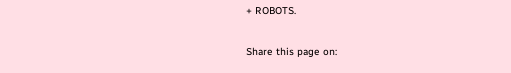+ ROBOTS.

Share this page on: